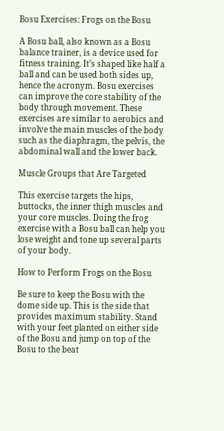Bosu Exercises: Frogs on the Bosu

A Bosu ball, also known as a Bosu balance trainer, is a device used for fitness training. It’s shaped like half a ball and can be used both sides up, hence the acronym. Bosu exercises can improve the core stability of the body through movement. These exercises are similar to aerobics and involve the main muscles of the body such as the diaphragm, the pelvis, the abdominal wall and the lower back.

Muscle Groups that Are Targeted

This exercise targets the hips, buttocks, the inner thigh muscles and your core muscles. Doing the frog exercise with a Bosu ball can help you lose weight and tone up several parts of your body.

How to Perform Frogs on the Bosu

Be sure to keep the Bosu with the dome side up. This is the side that provides maximum stability. Stand with your feet planted on either side of the Bosu and jump on top of the Bosu to the beat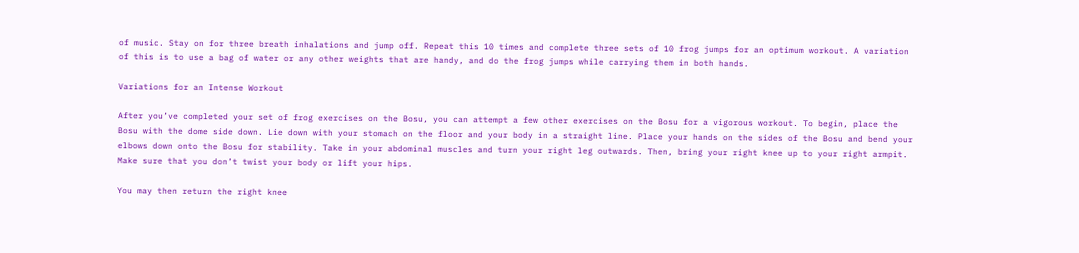of music. Stay on for three breath inhalations and jump off. Repeat this 10 times and complete three sets of 10 frog jumps for an optimum workout. A variation of this is to use a bag of water or any other weights that are handy, and do the frog jumps while carrying them in both hands.

Variations for an Intense Workout

After you’ve completed your set of frog exercises on the Bosu, you can attempt a few other exercises on the Bosu for a vigorous workout. To begin, place the Bosu with the dome side down. Lie down with your stomach on the floor and your body in a straight line. Place your hands on the sides of the Bosu and bend your elbows down onto the Bosu for stability. Take in your abdominal muscles and turn your right leg outwards. Then, bring your right knee up to your right armpit. Make sure that you don’t twist your body or lift your hips.

You may then return the right knee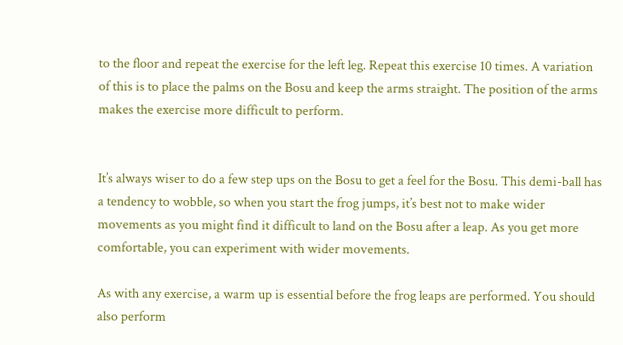to the floor and repeat the exercise for the left leg. Repeat this exercise 10 times. A variation of this is to place the palms on the Bosu and keep the arms straight. The position of the arms makes the exercise more difficult to perform.


It’s always wiser to do a few step ups on the Bosu to get a feel for the Bosu. This demi-ball has a tendency to wobble, so when you start the frog jumps, it’s best not to make wider movements as you might find it difficult to land on the Bosu after a leap. As you get more comfortable, you can experiment with wider movements.

As with any exercise, a warm up is essential before the frog leaps are performed. You should also perform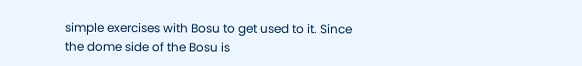simple exercises with Bosu to get used to it. Since the dome side of the Bosu is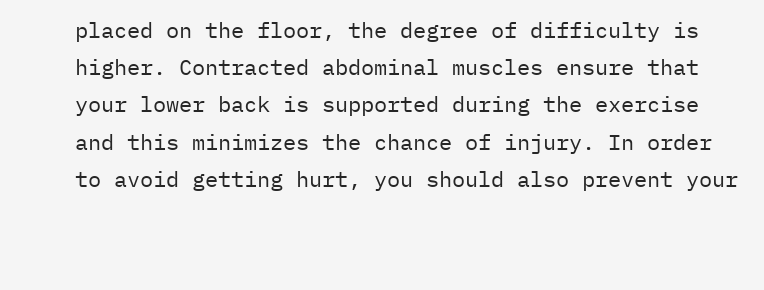placed on the floor, the degree of difficulty is higher. Contracted abdominal muscles ensure that your lower back is supported during the exercise and this minimizes the chance of injury. In order to avoid getting hurt, you should also prevent your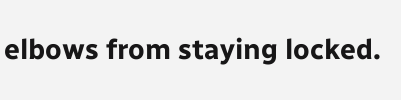elbows from staying locked.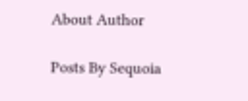About Author

Posts By Sequoia